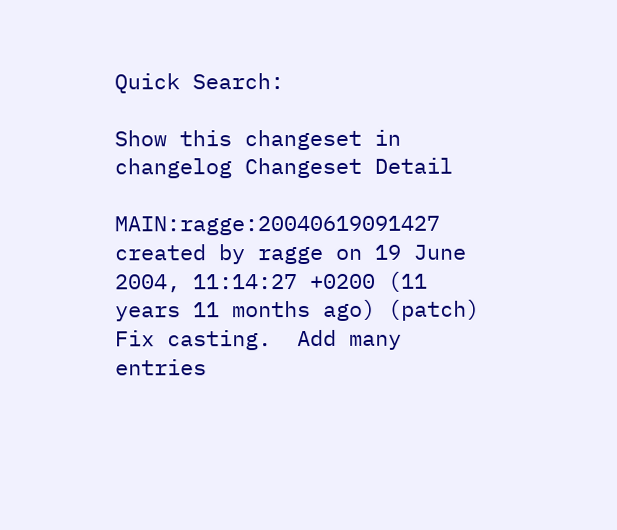Quick Search:

Show this changeset in changelog Changeset Detail

MAIN:ragge:20040619091427 created by ragge on 19 June 2004, 11:14:27 +0200 (11 years 11 months ago) (patch) Fix casting.  Add many entries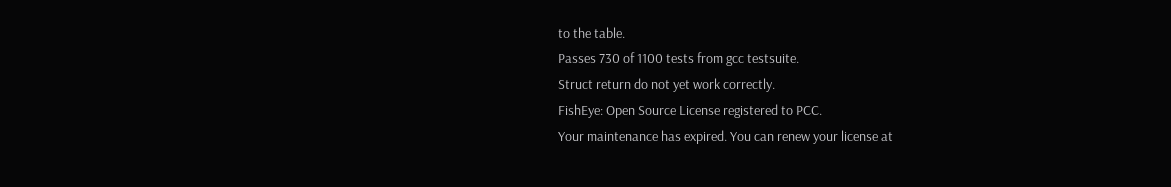to the table.
Passes 730 of 1100 tests from gcc testsuite.
Struct return do not yet work correctly.
FishEye: Open Source License registered to PCC.
Your maintenance has expired. You can renew your license at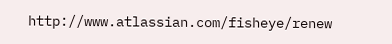http://www.atlassian.com/fisheye/renew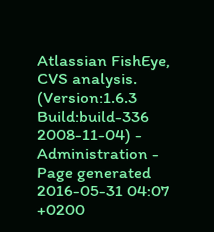Atlassian FishEye, CVS analysis. (Version:1.6.3 Build:build-336 2008-11-04) - Administration - Page generated 2016-05-31 04:07 +0200